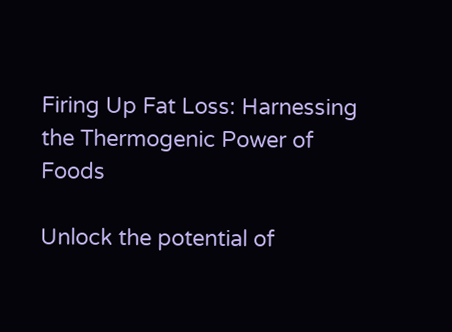Firing Up Fat Loss: Harnessing the Thermogenic Power of Foods

Unlock the potential of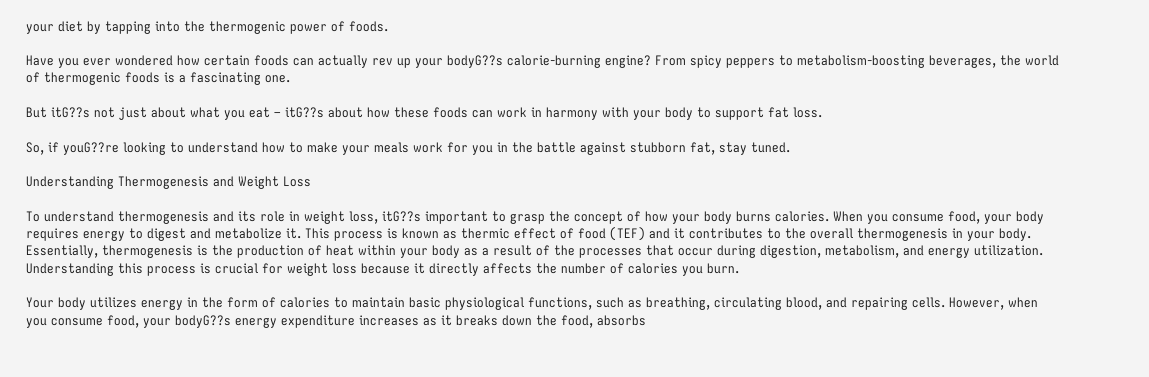your diet by tapping into the thermogenic power of foods.

Have you ever wondered how certain foods can actually rev up your bodyG??s calorie-burning engine? From spicy peppers to metabolism-boosting beverages, the world of thermogenic foods is a fascinating one.

But itG??s not just about what you eat – itG??s about how these foods can work in harmony with your body to support fat loss.

So, if youG??re looking to understand how to make your meals work for you in the battle against stubborn fat, stay tuned.

Understanding Thermogenesis and Weight Loss

To understand thermogenesis and its role in weight loss, itG??s important to grasp the concept of how your body burns calories. When you consume food, your body requires energy to digest and metabolize it. This process is known as thermic effect of food (TEF) and it contributes to the overall thermogenesis in your body. Essentially, thermogenesis is the production of heat within your body as a result of the processes that occur during digestion, metabolism, and energy utilization. Understanding this process is crucial for weight loss because it directly affects the number of calories you burn.

Your body utilizes energy in the form of calories to maintain basic physiological functions, such as breathing, circulating blood, and repairing cells. However, when you consume food, your bodyG??s energy expenditure increases as it breaks down the food, absorbs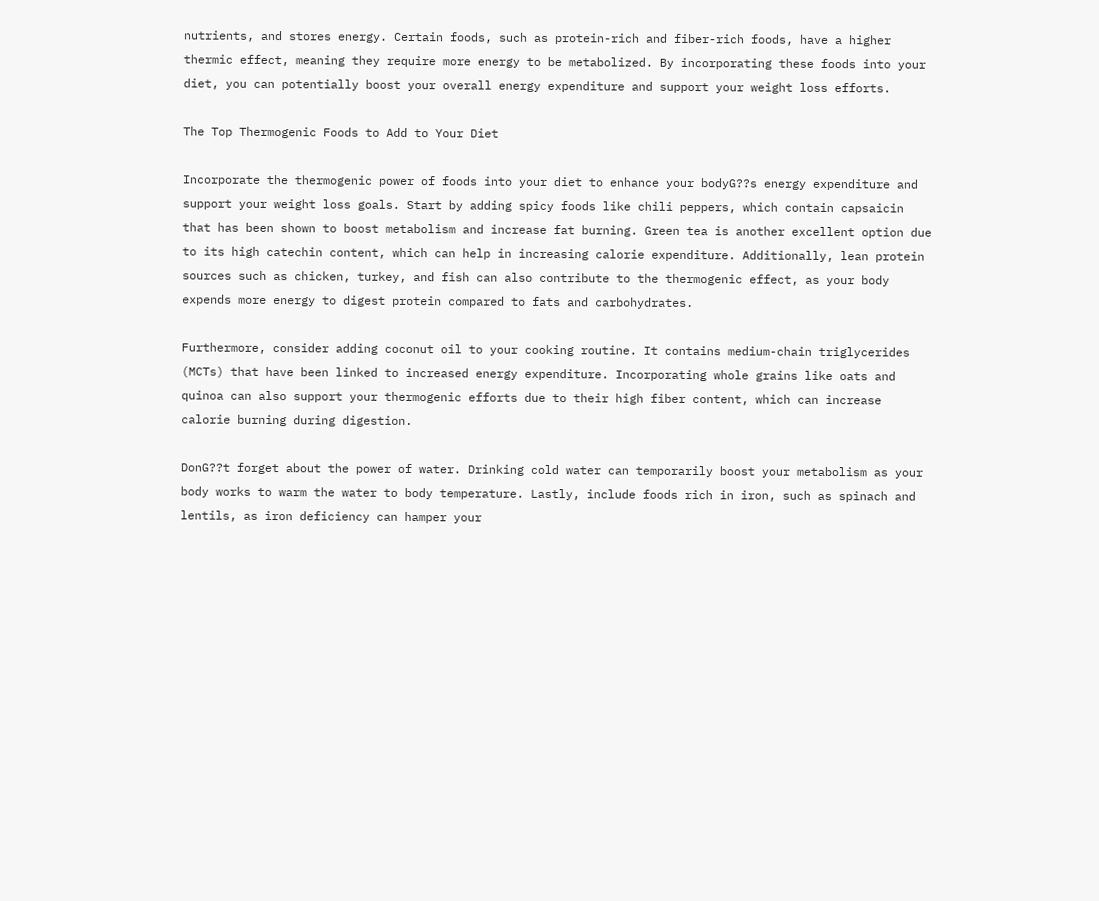nutrients, and stores energy. Certain foods, such as protein-rich and fiber-rich foods, have a higher thermic effect, meaning they require more energy to be metabolized. By incorporating these foods into your diet, you can potentially boost your overall energy expenditure and support your weight loss efforts.

The Top Thermogenic Foods to Add to Your Diet

Incorporate the thermogenic power of foods into your diet to enhance your bodyG??s energy expenditure and support your weight loss goals. Start by adding spicy foods like chili peppers, which contain capsaicin that has been shown to boost metabolism and increase fat burning. Green tea is another excellent option due to its high catechin content, which can help in increasing calorie expenditure. Additionally, lean protein sources such as chicken, turkey, and fish can also contribute to the thermogenic effect, as your body expends more energy to digest protein compared to fats and carbohydrates.

Furthermore, consider adding coconut oil to your cooking routine. It contains medium-chain triglycerides (MCTs) that have been linked to increased energy expenditure. Incorporating whole grains like oats and quinoa can also support your thermogenic efforts due to their high fiber content, which can increase calorie burning during digestion.

DonG??t forget about the power of water. Drinking cold water can temporarily boost your metabolism as your body works to warm the water to body temperature. Lastly, include foods rich in iron, such as spinach and lentils, as iron deficiency can hamper your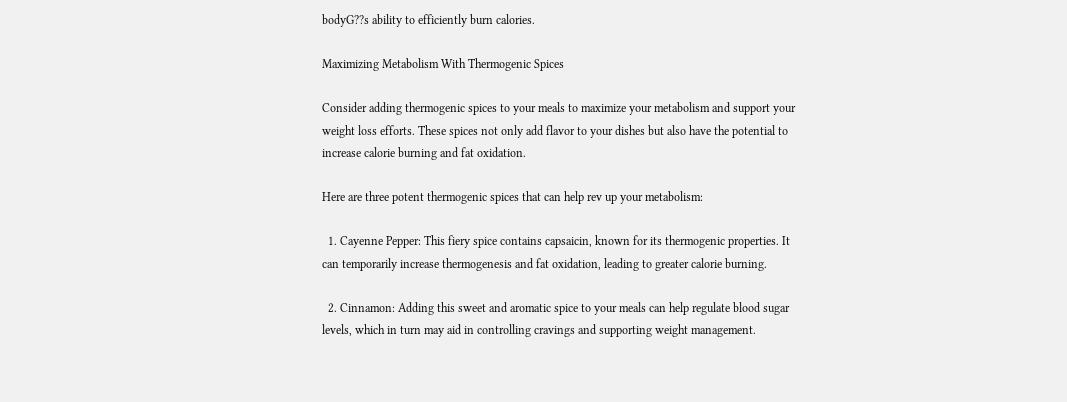bodyG??s ability to efficiently burn calories.

Maximizing Metabolism With Thermogenic Spices

Consider adding thermogenic spices to your meals to maximize your metabolism and support your weight loss efforts. These spices not only add flavor to your dishes but also have the potential to increase calorie burning and fat oxidation.

Here are three potent thermogenic spices that can help rev up your metabolism:

  1. Cayenne Pepper: This fiery spice contains capsaicin, known for its thermogenic properties. It can temporarily increase thermogenesis and fat oxidation, leading to greater calorie burning.

  2. Cinnamon: Adding this sweet and aromatic spice to your meals can help regulate blood sugar levels, which in turn may aid in controlling cravings and supporting weight management.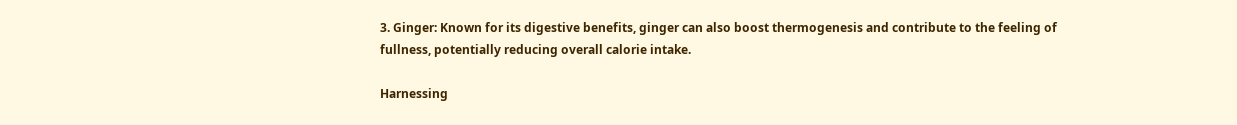3. Ginger: Known for its digestive benefits, ginger can also boost thermogenesis and contribute to the feeling of fullness, potentially reducing overall calorie intake.

Harnessing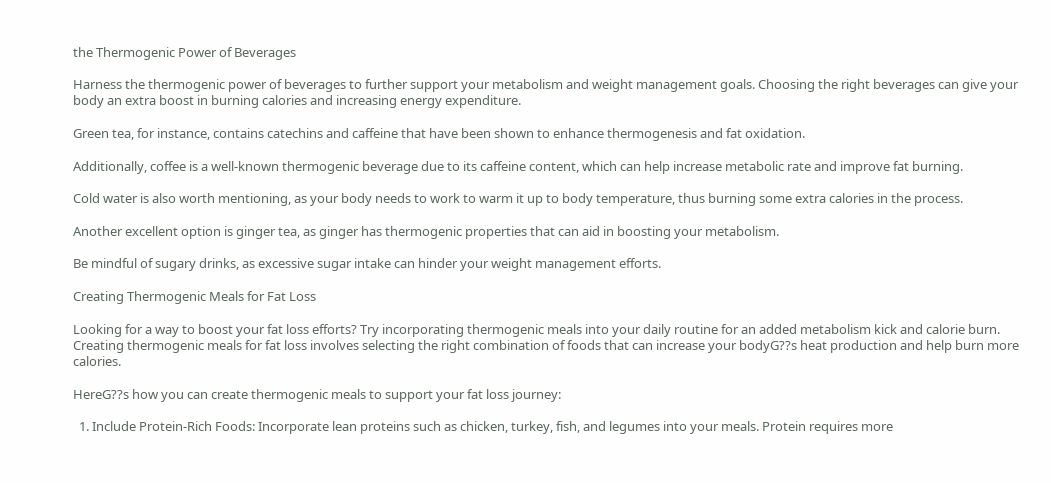the Thermogenic Power of Beverages

Harness the thermogenic power of beverages to further support your metabolism and weight management goals. Choosing the right beverages can give your body an extra boost in burning calories and increasing energy expenditure.

Green tea, for instance, contains catechins and caffeine that have been shown to enhance thermogenesis and fat oxidation.

Additionally, coffee is a well-known thermogenic beverage due to its caffeine content, which can help increase metabolic rate and improve fat burning.

Cold water is also worth mentioning, as your body needs to work to warm it up to body temperature, thus burning some extra calories in the process.

Another excellent option is ginger tea, as ginger has thermogenic properties that can aid in boosting your metabolism.

Be mindful of sugary drinks, as excessive sugar intake can hinder your weight management efforts.

Creating Thermogenic Meals for Fat Loss

Looking for a way to boost your fat loss efforts? Try incorporating thermogenic meals into your daily routine for an added metabolism kick and calorie burn. Creating thermogenic meals for fat loss involves selecting the right combination of foods that can increase your bodyG??s heat production and help burn more calories.

HereG??s how you can create thermogenic meals to support your fat loss journey:

  1. Include Protein-Rich Foods: Incorporate lean proteins such as chicken, turkey, fish, and legumes into your meals. Protein requires more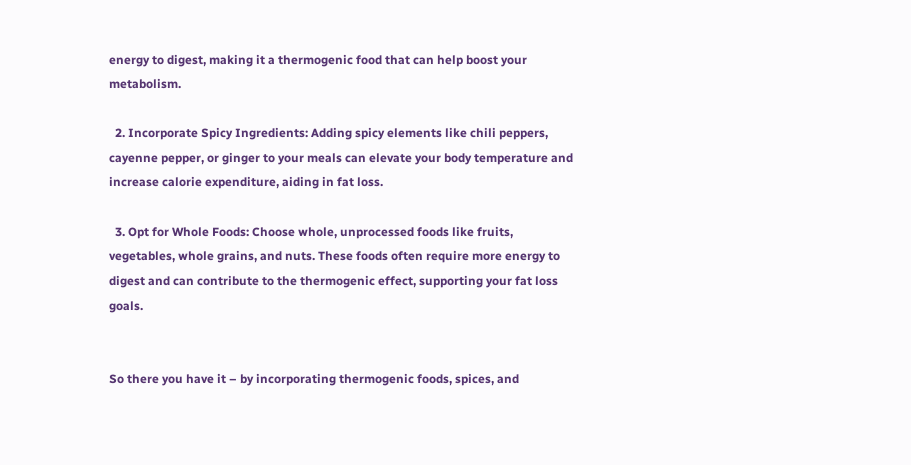energy to digest, making it a thermogenic food that can help boost your metabolism.

  2. Incorporate Spicy Ingredients: Adding spicy elements like chili peppers, cayenne pepper, or ginger to your meals can elevate your body temperature and increase calorie expenditure, aiding in fat loss.

  3. Opt for Whole Foods: Choose whole, unprocessed foods like fruits, vegetables, whole grains, and nuts. These foods often require more energy to digest and can contribute to the thermogenic effect, supporting your fat loss goals.


So there you have it – by incorporating thermogenic foods, spices, and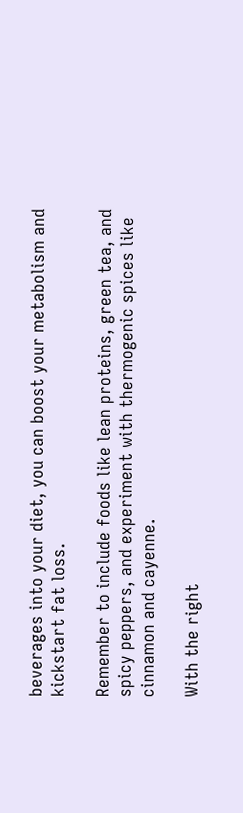beverages into your diet, you can boost your metabolism and kickstart fat loss.

Remember to include foods like lean proteins, green tea, and spicy peppers, and experiment with thermogenic spices like cinnamon and cayenne.

With the right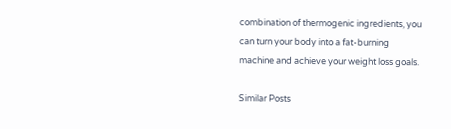combination of thermogenic ingredients, you can turn your body into a fat-burning machine and achieve your weight loss goals.

Similar Posts